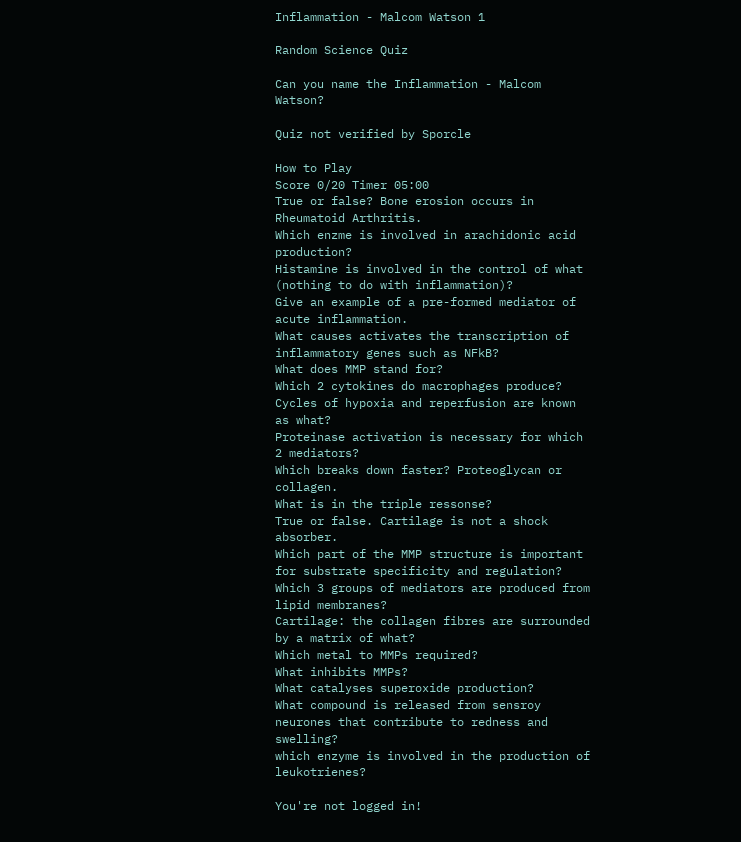Inflammation - Malcom Watson 1

Random Science Quiz

Can you name the Inflammation - Malcom Watson?

Quiz not verified by Sporcle

How to Play
Score 0/20 Timer 05:00
True or false? Bone erosion occurs in Rheumatoid Arthritis.
Which enzme is involved in arachidonic acid production?
Histamine is involved in the control of what (nothing to do with inflammation)?
Give an example of a pre-formed mediator of acute inflammation.
What causes activates the transcription of inflammatory genes such as NFkB?
What does MMP stand for?
Which 2 cytokines do macrophages produce?
Cycles of hypoxia and reperfusion are known as what?
Proteinase activation is necessary for which 2 mediators?
Which breaks down faster? Proteoglycan or collagen.
What is in the triple ressonse?
True or false. Cartilage is not a shock absorber.
Which part of the MMP structure is important for substrate specificity and regulation?
Which 3 groups of mediators are produced from lipid membranes?
Cartilage: the collagen fibres are surrounded by a matrix of what?
Which metal to MMPs required?
What inhibits MMPs?
What catalyses superoxide production?
What compound is released from sensroy neurones that contribute to redness and swelling?
which enzyme is involved in the production of leukotrienes?

You're not logged in!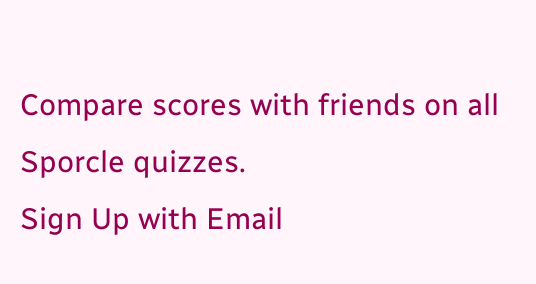Compare scores with friends on all Sporcle quizzes.
Sign Up with Email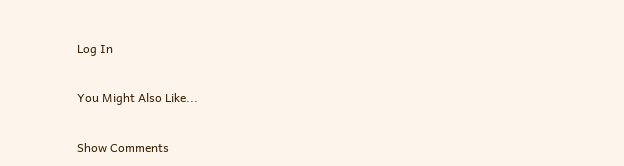Log In

You Might Also Like...

Show Comments